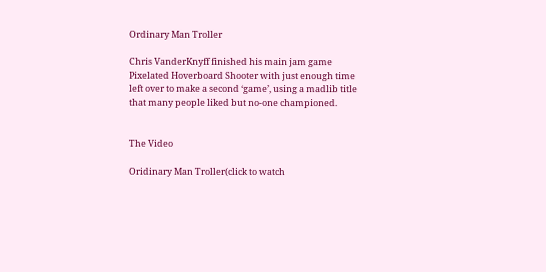Ordinary Man Troller

Chris VanderKnyff finished his main jam game Pixelated Hoverboard Shooter with just enough time left over to make a second ‘game’, using a madlib title that many people liked but no-one championed.


The Video

Oridinary Man Troller(click to watch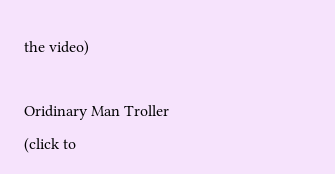the video)

Oridinary Man Troller
(click to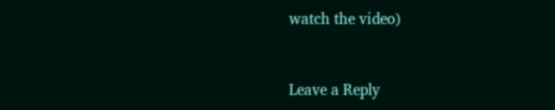watch the video)


Leave a Reply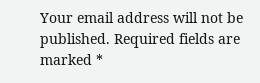Your email address will not be published. Required fields are marked *